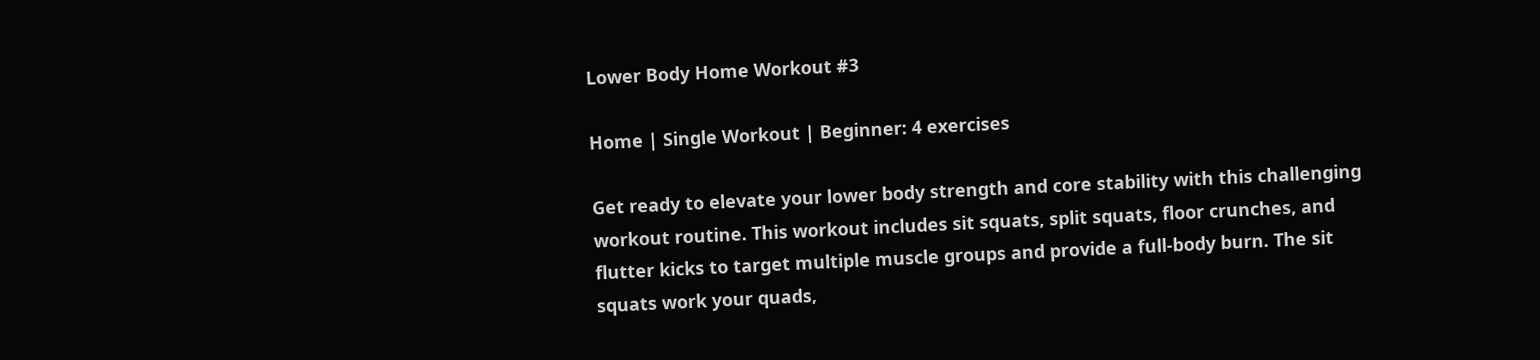Lower Body Home Workout #3

Home | Single Workout | Beginner: 4 exercises

Get ready to elevate your lower body strength and core stability with this challenging workout routine. This workout includes sit squats, split squats, floor crunches, and flutter kicks to target multiple muscle groups and provide a full-body burn. The sit squats work your quads,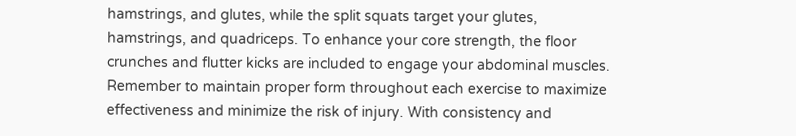hamstrings, and glutes, while the split squats target your glutes, hamstrings, and quadriceps. To enhance your core strength, the floor crunches and flutter kicks are included to engage your abdominal muscles. Remember to maintain proper form throughout each exercise to maximize effectiveness and minimize the risk of injury. With consistency and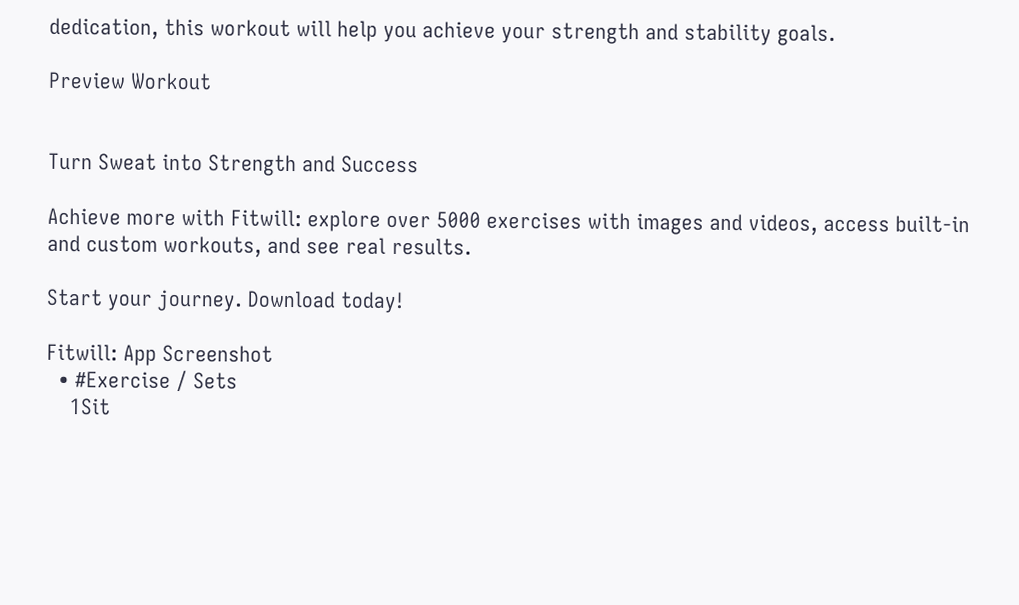dedication, this workout will help you achieve your strength and stability goals.

Preview Workout


Turn Sweat into Strength and Success

Achieve more with Fitwill: explore over 5000 exercises with images and videos, access built-in and custom workouts, and see real results.

Start your journey. Download today!

Fitwill: App Screenshot
  • #Exercise / Sets
    1Sit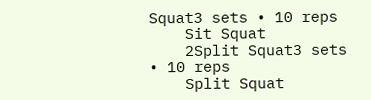Squat3 sets • 10 reps
    Sit Squat
    2Split Squat3 sets • 10 reps
    Split Squat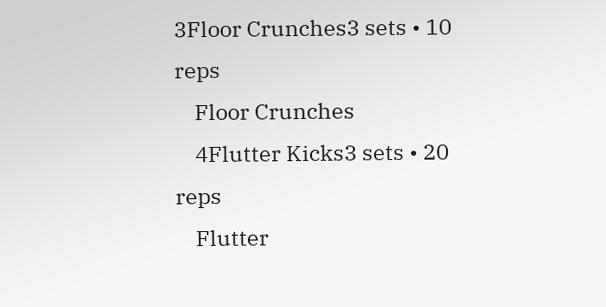3Floor Crunches3 sets • 10 reps
    Floor Crunches
    4Flutter Kicks3 sets • 20 reps
    Flutter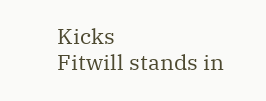Kicks
Fitwill stands in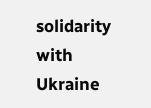solidarity with Ukraine